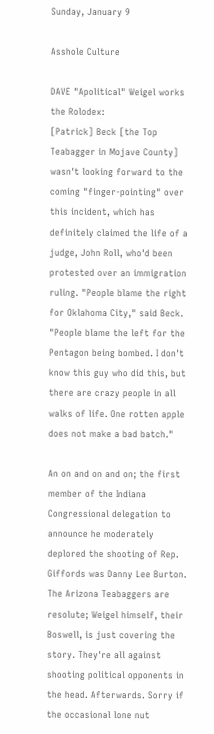Sunday, January 9

Asshole Culture

DAVE "Apolitical" Weigel works the Rolodex:
[Patrick] Beck [the Top Teabagger in Mojave County] wasn't looking forward to the coming "finger-pointing" over this incident, which has definitely claimed the life of a judge, John Roll, who'd been protested over an immigration ruling. "People blame the right for Oklahoma City," said Beck. "People blame the left for the Pentagon being bombed. I don't know this guy who did this, but there are crazy people in all walks of life. One rotten apple does not make a bad batch."

An on and on and on; the first member of the Indiana Congressional delegation to announce he moderately deplored the shooting of Rep. Giffords was Danny Lee Burton. The Arizona Teabaggers are resolute; Weigel himself, their Boswell, is just covering the story. They're all against shooting political opponents in the head. Afterwards. Sorry if the occasional lone nut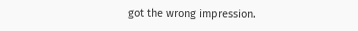got the wrong impression.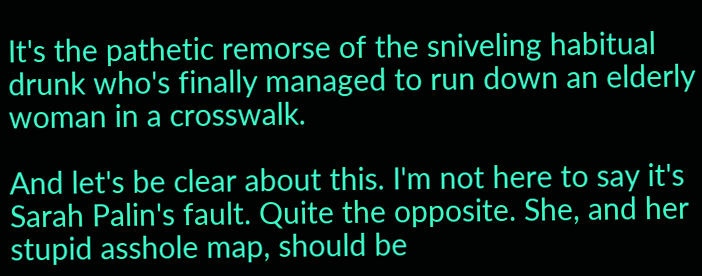It's the pathetic remorse of the sniveling habitual drunk who's finally managed to run down an elderly woman in a crosswalk.

And let's be clear about this. I'm not here to say it's Sarah Palin's fault. Quite the opposite. She, and her stupid asshole map, should be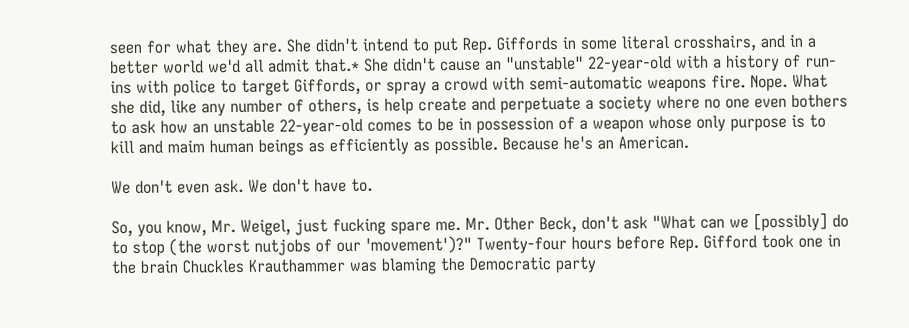seen for what they are. She didn't intend to put Rep. Giffords in some literal crosshairs, and in a better world we'd all admit that.* She didn't cause an "unstable" 22-year-old with a history of run-ins with police to target Giffords, or spray a crowd with semi-automatic weapons fire. Nope. What she did, like any number of others, is help create and perpetuate a society where no one even bothers to ask how an unstable 22-year-old comes to be in possession of a weapon whose only purpose is to kill and maim human beings as efficiently as possible. Because he's an American.

We don't even ask. We don't have to.

So, you know, Mr. Weigel, just fucking spare me. Mr. Other Beck, don't ask "What can we [possibly] do to stop (the worst nutjobs of our 'movement')?" Twenty-four hours before Rep. Gifford took one in the brain Chuckles Krauthammer was blaming the Democratic party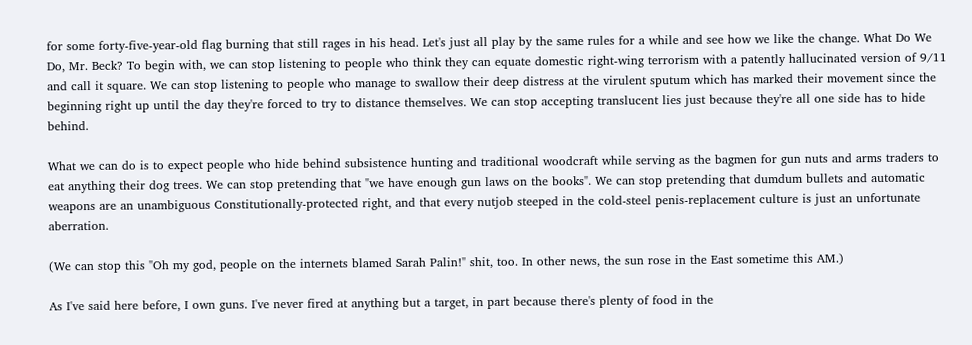for some forty-five-year-old flag burning that still rages in his head. Let's just all play by the same rules for a while and see how we like the change. What Do We Do, Mr. Beck? To begin with, we can stop listening to people who think they can equate domestic right-wing terrorism with a patently hallucinated version of 9/11 and call it square. We can stop listening to people who manage to swallow their deep distress at the virulent sputum which has marked their movement since the beginning right up until the day they're forced to try to distance themselves. We can stop accepting translucent lies just because they're all one side has to hide behind.

What we can do is to expect people who hide behind subsistence hunting and traditional woodcraft while serving as the bagmen for gun nuts and arms traders to eat anything their dog trees. We can stop pretending that "we have enough gun laws on the books". We can stop pretending that dumdum bullets and automatic weapons are an unambiguous Constitutionally-protected right, and that every nutjob steeped in the cold-steel penis-replacement culture is just an unfortunate aberration.

(We can stop this "Oh my god, people on the internets blamed Sarah Palin!" shit, too. In other news, the sun rose in the East sometime this AM.)

As I've said here before, I own guns. I've never fired at anything but a target, in part because there's plenty of food in the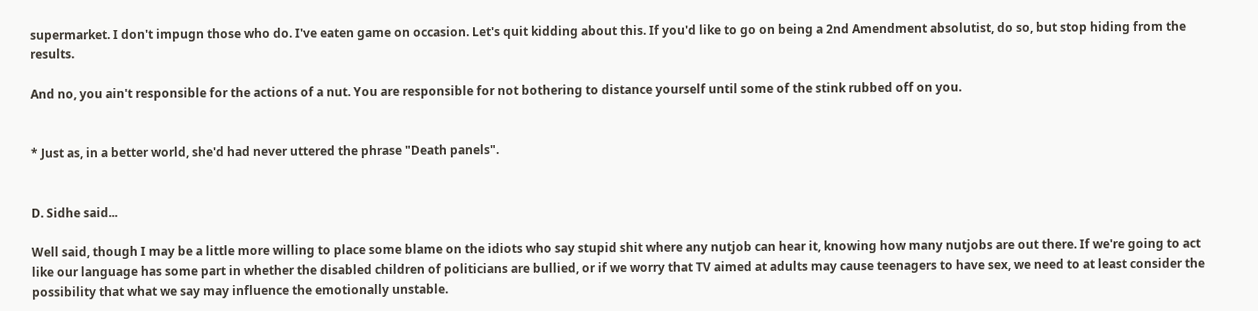supermarket. I don't impugn those who do. I've eaten game on occasion. Let's quit kidding about this. If you'd like to go on being a 2nd Amendment absolutist, do so, but stop hiding from the results.

And no, you ain't responsible for the actions of a nut. You are responsible for not bothering to distance yourself until some of the stink rubbed off on you.


* Just as, in a better world, she'd had never uttered the phrase "Death panels".


D. Sidhe said...

Well said, though I may be a little more willing to place some blame on the idiots who say stupid shit where any nutjob can hear it, knowing how many nutjobs are out there. If we're going to act like our language has some part in whether the disabled children of politicians are bullied, or if we worry that TV aimed at adults may cause teenagers to have sex, we need to at least consider the possibility that what we say may influence the emotionally unstable.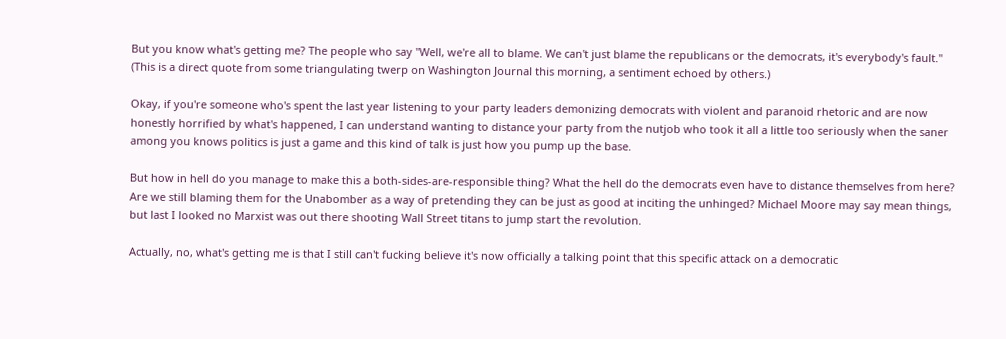But you know what's getting me? The people who say "Well, we're all to blame. We can't just blame the republicans or the democrats, it's everybody's fault." (This is a direct quote from some triangulating twerp on Washington Journal this morning, a sentiment echoed by others.)

Okay, if you're someone who's spent the last year listening to your party leaders demonizing democrats with violent and paranoid rhetoric and are now honestly horrified by what's happened, I can understand wanting to distance your party from the nutjob who took it all a little too seriously when the saner among you knows politics is just a game and this kind of talk is just how you pump up the base.

But how in hell do you manage to make this a both-sides-are-responsible thing? What the hell do the democrats even have to distance themselves from here? Are we still blaming them for the Unabomber as a way of pretending they can be just as good at inciting the unhinged? Michael Moore may say mean things, but last I looked no Marxist was out there shooting Wall Street titans to jump start the revolution.

Actually, no, what's getting me is that I still can't fucking believe it's now officially a talking point that this specific attack on a democratic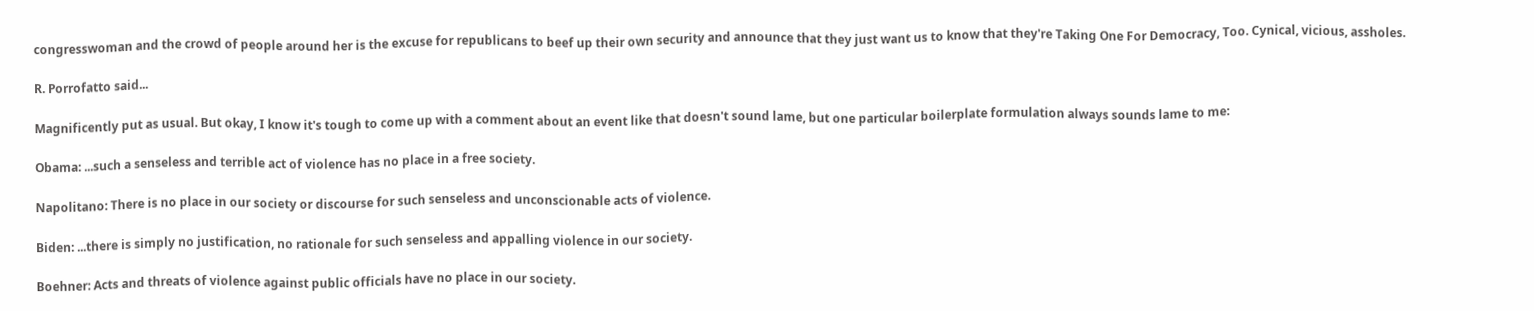congresswoman and the crowd of people around her is the excuse for republicans to beef up their own security and announce that they just want us to know that they're Taking One For Democracy, Too. Cynical, vicious, assholes.

R. Porrofatto said...

Magnificently put as usual. But okay, I know it's tough to come up with a comment about an event like that doesn't sound lame, but one particular boilerplate formulation always sounds lame to me:

Obama: ...such a senseless and terrible act of violence has no place in a free society.

Napolitano: There is no place in our society or discourse for such senseless and unconscionable acts of violence.

Biden: ...there is simply no justification, no rationale for such senseless and appalling violence in our society.

Boehner: Acts and threats of violence against public officials have no place in our society.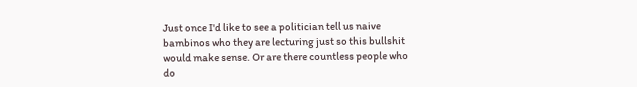Just once I'd like to see a politician tell us naive bambinos who they are lecturing just so this bullshit would make sense. Or are there countless people who do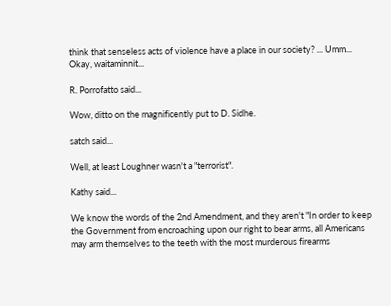think that senseless acts of violence have a place in our society? ... Umm... Okay, waitaminnit...

R. Porrofatto said...

Wow, ditto on the magnificently put to D. Sidhe.

satch said...

Well, at least Loughner wasn't a "terrorist".

Kathy said...

We know the words of the 2nd Amendment, and they aren't "In order to keep the Government from encroaching upon our right to bear arms, all Americans may arm themselves to the teeth with the most murderous firearms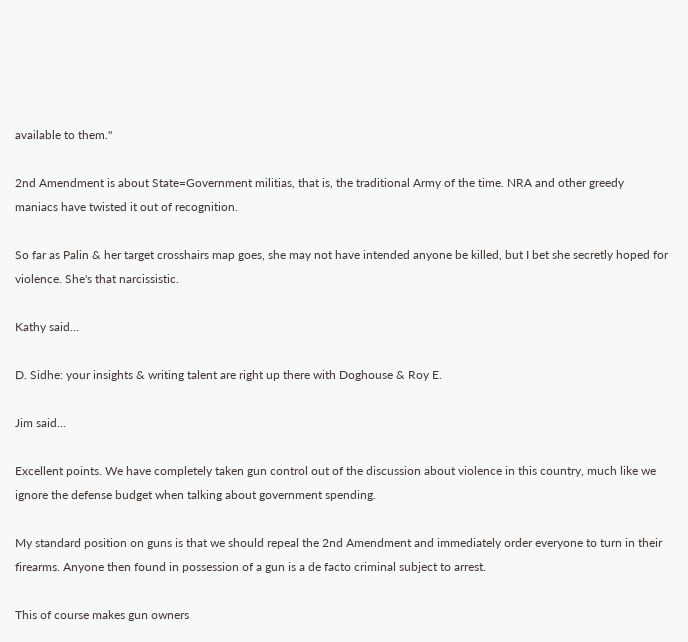available to them."

2nd Amendment is about State=Government militias, that is, the traditional Army of the time. NRA and other greedy maniacs have twisted it out of recognition.

So far as Palin & her target crosshairs map goes, she may not have intended anyone be killed, but I bet she secretly hoped for violence. She's that narcissistic.

Kathy said...

D. Sidhe: your insights & writing talent are right up there with Doghouse & Roy E.

Jim said...

Excellent points. We have completely taken gun control out of the discussion about violence in this country, much like we ignore the defense budget when talking about government spending.

My standard position on guns is that we should repeal the 2nd Amendment and immediately order everyone to turn in their firearms. Anyone then found in possession of a gun is a de facto criminal subject to arrest.

This of course makes gun owners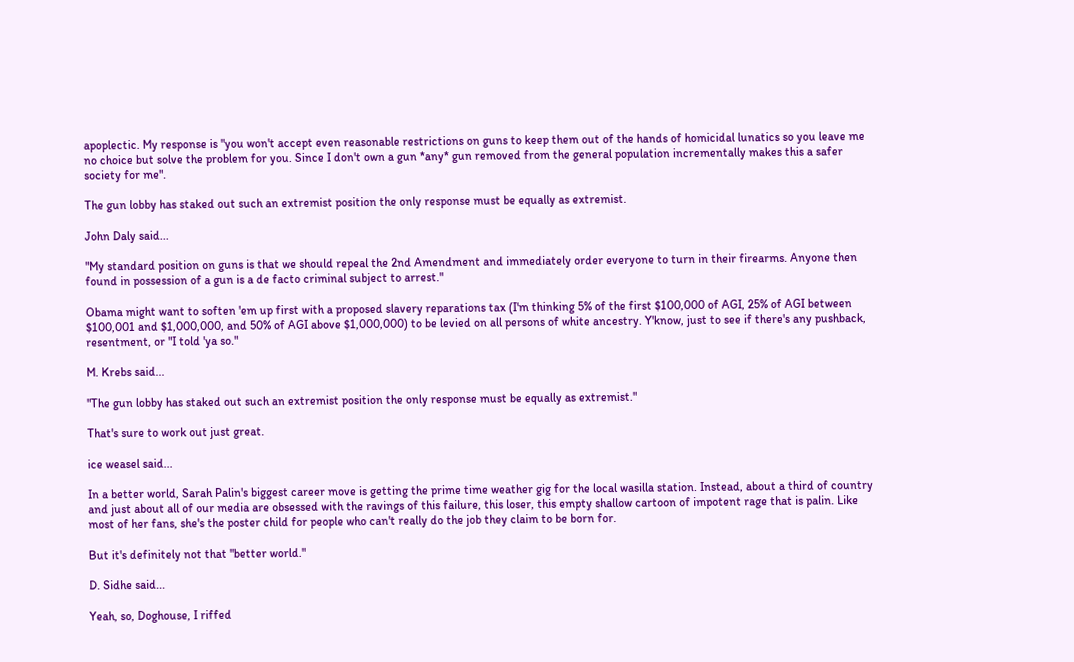apoplectic. My response is "you won't accept even reasonable restrictions on guns to keep them out of the hands of homicidal lunatics so you leave me no choice but solve the problem for you. Since I don't own a gun *any* gun removed from the general population incrementally makes this a safer society for me".

The gun lobby has staked out such an extremist position the only response must be equally as extremist.

John Daly said...

"My standard position on guns is that we should repeal the 2nd Amendment and immediately order everyone to turn in their firearms. Anyone then found in possession of a gun is a de facto criminal subject to arrest."

Obama might want to soften 'em up first with a proposed slavery reparations tax (I'm thinking 5% of the first $100,000 of AGI, 25% of AGI between $100,001 and $1,000,000, and 50% of AGI above $1,000,000) to be levied on all persons of white ancestry. Y'know, just to see if there's any pushback, resentment, or "I told 'ya so."

M. Krebs said...

"The gun lobby has staked out such an extremist position the only response must be equally as extremist."

That's sure to work out just great.

ice weasel said...

In a better world, Sarah Palin's biggest career move is getting the prime time weather gig for the local wasilla station. Instead, about a third of country and just about all of our media are obsessed with the ravings of this failure, this loser, this empty shallow cartoon of impotent rage that is palin. Like most of her fans, she's the poster child for people who can't really do the job they claim to be born for.

But it's definitely not that "better world."

D. Sidhe said...

Yeah, so, Doghouse, I riffed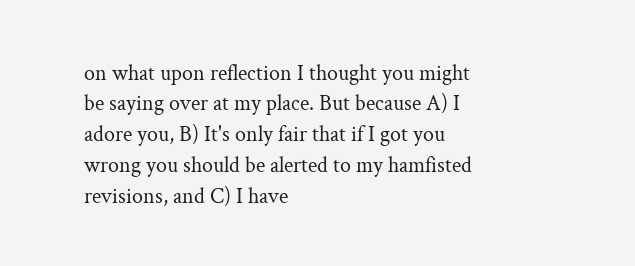on what upon reflection I thought you might be saying over at my place. But because A) I adore you, B) It's only fair that if I got you wrong you should be alerted to my hamfisted revisions, and C) I have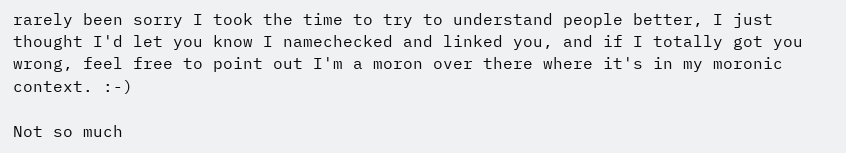rarely been sorry I took the time to try to understand people better, I just thought I'd let you know I namechecked and linked you, and if I totally got you wrong, feel free to point out I'm a moron over there where it's in my moronic context. :-)

Not so much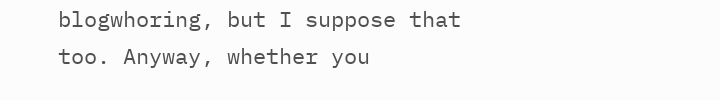blogwhoring, but I suppose that too. Anyway, whether you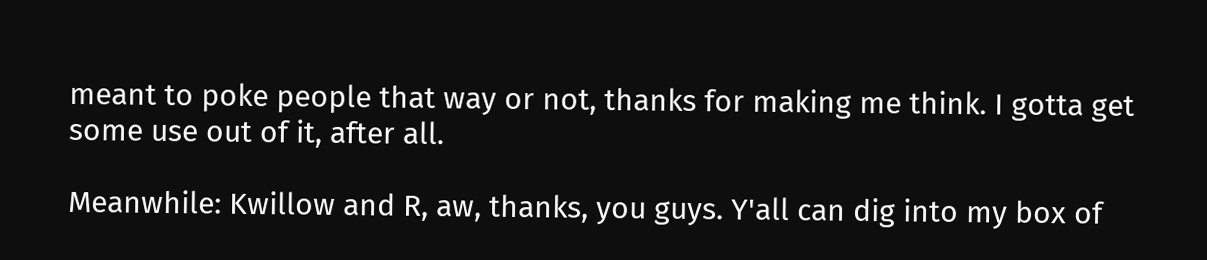meant to poke people that way or not, thanks for making me think. I gotta get some use out of it, after all.

Meanwhile: Kwillow and R, aw, thanks, you guys. Y'all can dig into my box of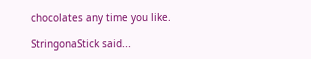chocolates any time you like.

StringonaStick said...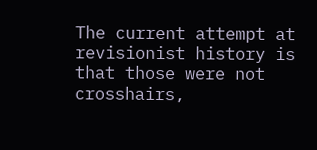The current attempt at revisionist history is that those were not crosshairs,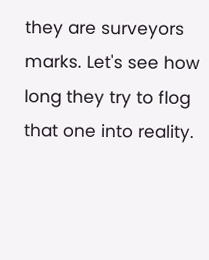they are surveyors marks. Let's see how long they try to flog that one into reality.